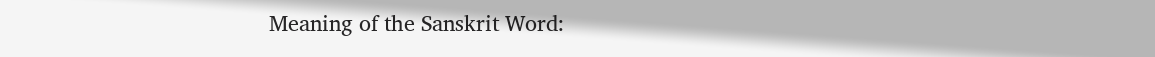Meaning of the Sanskrit Word: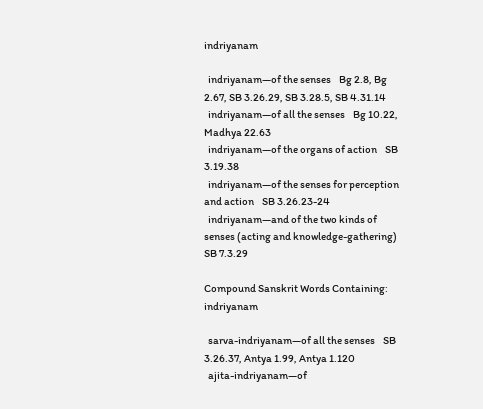indriyanam

  indriyanam—of the senses    Bg 2.8, Bg 2.67, SB 3.26.29, SB 3.28.5, SB 4.31.14
  indriyanam—of all the senses    Bg 10.22, Madhya 22.63
  indriyanam—of the organs of action    SB 3.19.38
  indriyanam—of the senses for perception and action    SB 3.26.23-24
  indriyanam—and of the two kinds of senses (acting and knowledge-gathering)    SB 7.3.29

Compound Sanskrit Words Containing: indriyanam

  sarva-indriyanam—of all the senses    SB 3.26.37, Antya 1.99, Antya 1.120
  ajita-indriyanam—of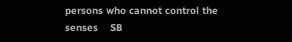persons who cannot control the senses    SB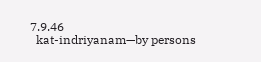7.9.46
  kat-indriyanam—by persons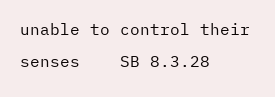unable to control their senses    SB 8.3.28